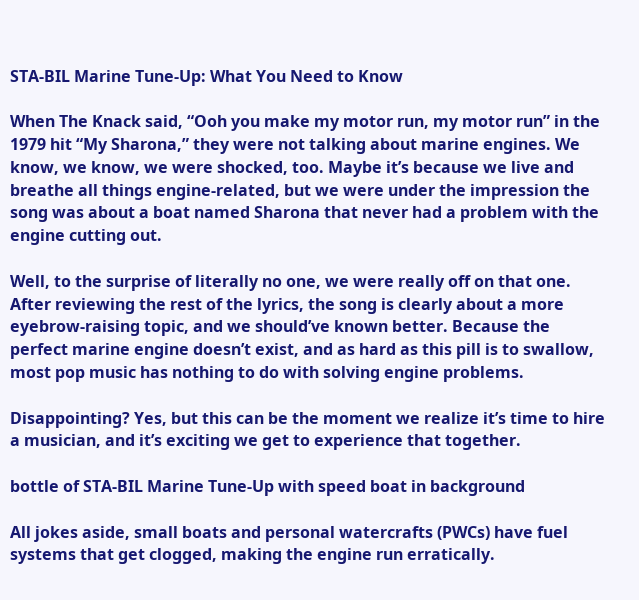STA-BIL Marine Tune-Up: What You Need to Know

When The Knack said, “Ooh you make my motor run, my motor run” in the 1979 hit “My Sharona,” they were not talking about marine engines. We know, we know, we were shocked, too. Maybe it’s because we live and breathe all things engine-related, but we were under the impression the song was about a boat named Sharona that never had a problem with the engine cutting out.

Well, to the surprise of literally no one, we were really off on that one. After reviewing the rest of the lyrics, the song is clearly about a more eyebrow-raising topic, and we should’ve known better. Because the perfect marine engine doesn’t exist, and as hard as this pill is to swallow, most pop music has nothing to do with solving engine problems.

Disappointing? Yes, but this can be the moment we realize it’s time to hire a musician, and it’s exciting we get to experience that together.

bottle of STA-BIL Marine Tune-Up with speed boat in background

All jokes aside, small boats and personal watercrafts (PWCs) have fuel systems that get clogged, making the engine run erratically.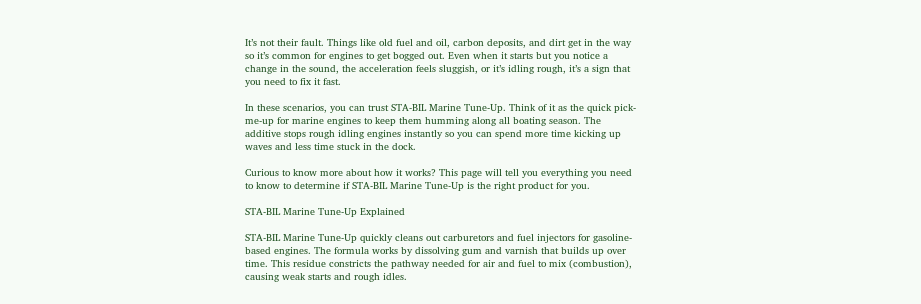It’s not their fault. Things like old fuel and oil, carbon deposits, and dirt get in the way so it’s common for engines to get bogged out. Even when it starts but you notice a change in the sound, the acceleration feels sluggish, or it’s idling rough, it’s a sign that you need to fix it fast.

In these scenarios, you can trust STA-BIL Marine Tune-Up. Think of it as the quick pick-me-up for marine engines to keep them humming along all boating season. The additive stops rough idling engines instantly so you can spend more time kicking up waves and less time stuck in the dock.

Curious to know more about how it works? This page will tell you everything you need to know to determine if STA-BIL Marine Tune-Up is the right product for you.

STA-BIL Marine Tune-Up Explained

STA-BIL Marine Tune-Up quickly cleans out carburetors and fuel injectors for gasoline-based engines. The formula works by dissolving gum and varnish that builds up over time. This residue constricts the pathway needed for air and fuel to mix (combustion), causing weak starts and rough idles.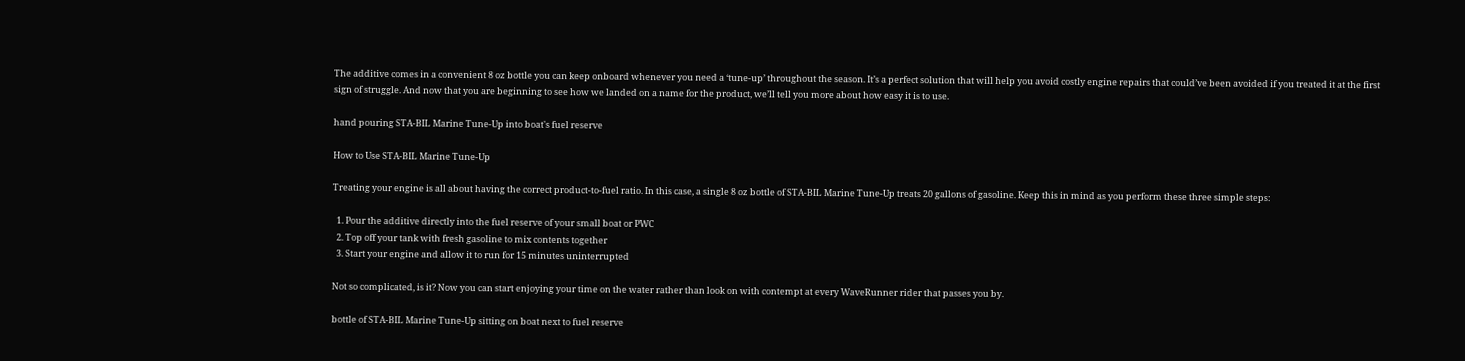The additive comes in a convenient 8 oz bottle you can keep onboard whenever you need a ‘tune-up’ throughout the season. It’s a perfect solution that will help you avoid costly engine repairs that could’ve been avoided if you treated it at the first sign of struggle. And now that you are beginning to see how we landed on a name for the product, we’ll tell you more about how easy it is to use.

hand pouring STA-BIL Marine Tune-Up into boat's fuel reserve

How to Use STA-BIL Marine Tune-Up

Treating your engine is all about having the correct product-to-fuel ratio. In this case, a single 8 oz bottle of STA-BIL Marine Tune-Up treats 20 gallons of gasoline. Keep this in mind as you perform these three simple steps:

  1. Pour the additive directly into the fuel reserve of your small boat or PWC
  2. Top off your tank with fresh gasoline to mix contents together
  3. Start your engine and allow it to run for 15 minutes uninterrupted

Not so complicated, is it? Now you can start enjoying your time on the water rather than look on with contempt at every WaveRunner rider that passes you by.

bottle of STA-BIL Marine Tune-Up sitting on boat next to fuel reserve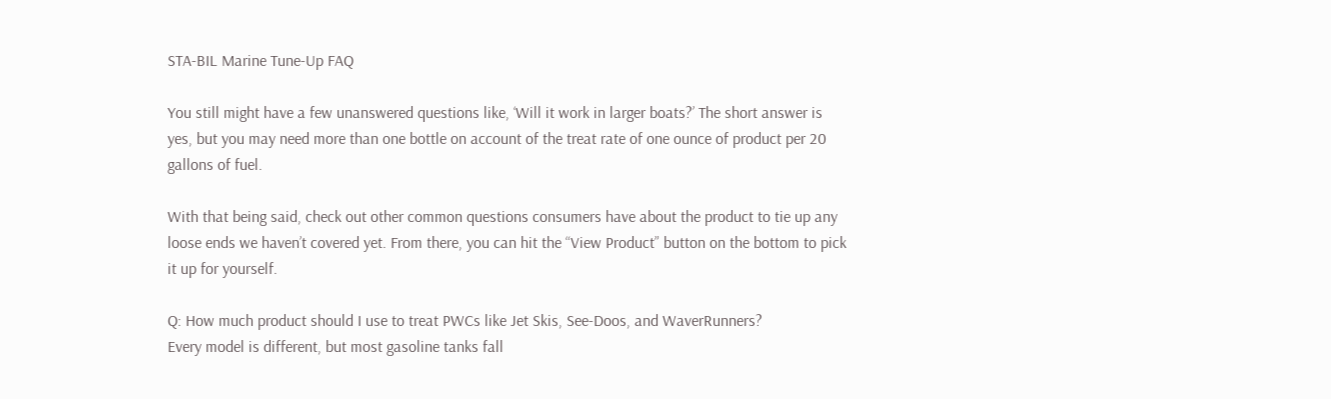STA-BIL Marine Tune-Up FAQ

You still might have a few unanswered questions like, ‘Will it work in larger boats?’ The short answer is yes, but you may need more than one bottle on account of the treat rate of one ounce of product per 20 gallons of fuel.

With that being said, check out other common questions consumers have about the product to tie up any loose ends we haven’t covered yet. From there, you can hit the “View Product” button on the bottom to pick it up for yourself.

Q: How much product should I use to treat PWCs like Jet Skis, See-Doos, and WaverRunners?
Every model is different, but most gasoline tanks fall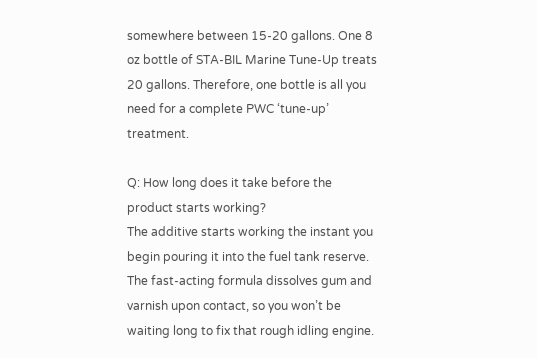somewhere between 15-20 gallons. One 8 oz bottle of STA-BIL Marine Tune-Up treats 20 gallons. Therefore, one bottle is all you need for a complete PWC ‘tune-up’ treatment.

Q: How long does it take before the product starts working?
The additive starts working the instant you begin pouring it into the fuel tank reserve. The fast-acting formula dissolves gum and varnish upon contact, so you won’t be waiting long to fix that rough idling engine.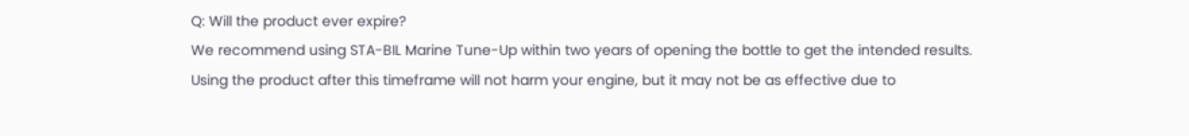Q: Will the product ever expire?
We recommend using STA-BIL Marine Tune-Up within two years of opening the bottle to get the intended results. Using the product after this timeframe will not harm your engine, but it may not be as effective due to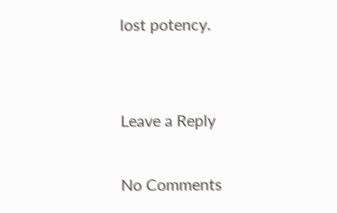lost potency.


Leave a Reply

No Comments